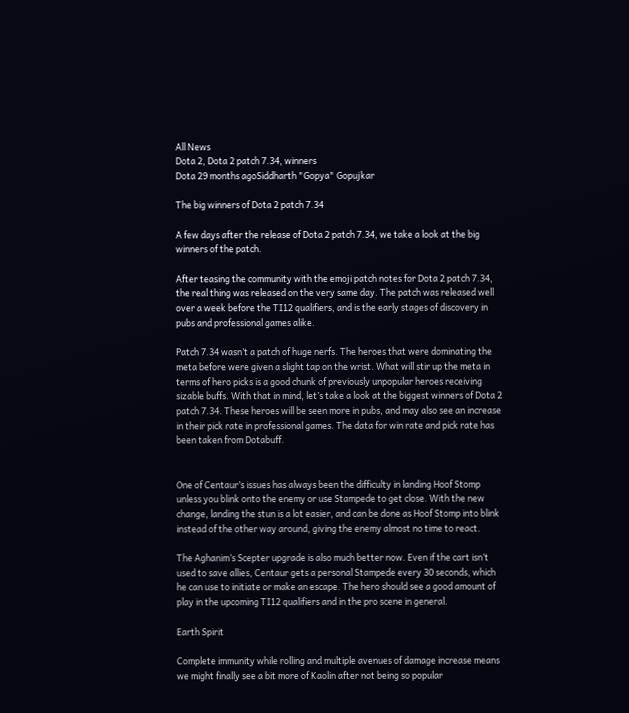All News
Dota 2, Dota 2 patch 7.34, winners
Dota 29 months agoSiddharth "Gopya" Gopujkar

The big winners of Dota 2 patch 7.34

A few days after the release of Dota 2 patch 7.34, we take a look at the big winners of the patch.

After teasing the community with the emoji patch notes for Dota 2 patch 7.34, the real thing was released on the very same day. The patch was released well over a week before the TI12 qualifiers, and is the early stages of discovery in pubs and professional games alike.

Patch 7.34 wasn’t a patch of huge nerfs. The heroes that were dominating the meta before were given a slight tap on the wrist. What will stir up the meta in terms of hero picks is a good chunk of previously unpopular heroes receiving sizable buffs. With that in mind, let’s take a look at the biggest winners of Dota 2 patch 7.34. These heroes will be seen more in pubs, and may also see an increase in their pick rate in professional games. The data for win rate and pick rate has been taken from Dotabuff.


One of Centaur’s issues has always been the difficulty in landing Hoof Stomp unless you blink onto the enemy or use Stampede to get close. With the new change, landing the stun is a lot easier, and can be done as Hoof Stomp into blink instead of the other way around, giving the enemy almost no time to react.

The Aghanim’s Scepter upgrade is also much better now. Even if the cart isn’t used to save allies, Centaur gets a personal Stampede every 30 seconds, which he can use to initiate or make an escape. The hero should see a good amount of play in the upcoming TI12 qualifiers and in the pro scene in general.

Earth Spirit

Complete immunity while rolling and multiple avenues of damage increase means we might finally see a bit more of Kaolin after not being so popular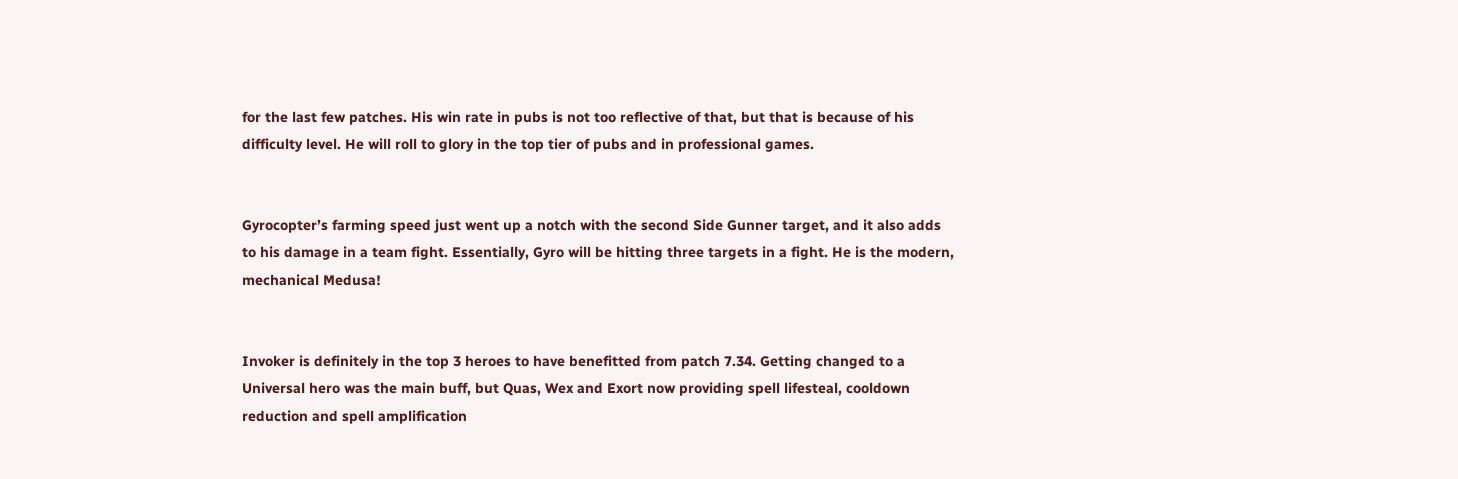for the last few patches. His win rate in pubs is not too reflective of that, but that is because of his difficulty level. He will roll to glory in the top tier of pubs and in professional games.


Gyrocopter’s farming speed just went up a notch with the second Side Gunner target, and it also adds to his damage in a team fight. Essentially, Gyro will be hitting three targets in a fight. He is the modern, mechanical Medusa!


Invoker is definitely in the top 3 heroes to have benefitted from patch 7.34. Getting changed to a Universal hero was the main buff, but Quas, Wex and Exort now providing spell lifesteal, cooldown reduction and spell amplification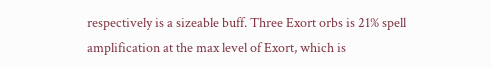respectively is a sizeable buff. Three Exort orbs is 21% spell amplification at the max level of Exort, which is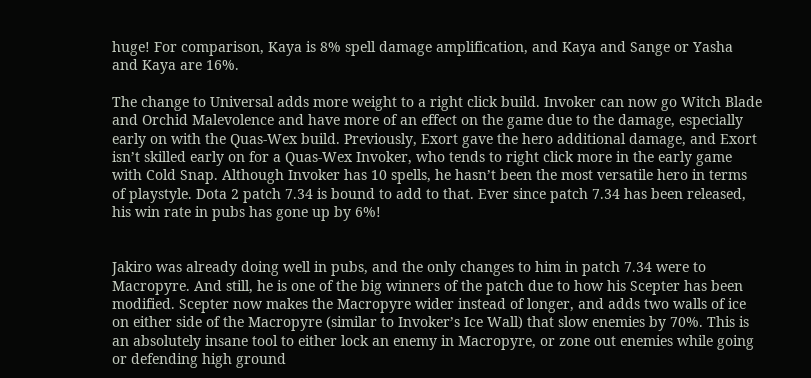huge! For comparison, Kaya is 8% spell damage amplification, and Kaya and Sange or Yasha and Kaya are 16%.

The change to Universal adds more weight to a right click build. Invoker can now go Witch Blade and Orchid Malevolence and have more of an effect on the game due to the damage, especially early on with the Quas-Wex build. Previously, Exort gave the hero additional damage, and Exort isn’t skilled early on for a Quas-Wex Invoker, who tends to right click more in the early game with Cold Snap. Although Invoker has 10 spells, he hasn’t been the most versatile hero in terms of playstyle. Dota 2 patch 7.34 is bound to add to that. Ever since patch 7.34 has been released, his win rate in pubs has gone up by 6%!


Jakiro was already doing well in pubs, and the only changes to him in patch 7.34 were to Macropyre. And still, he is one of the big winners of the patch due to how his Scepter has been modified. Scepter now makes the Macropyre wider instead of longer, and adds two walls of ice  on either side of the Macropyre (similar to Invoker’s Ice Wall) that slow enemies by 70%. This is an absolutely insane tool to either lock an enemy in Macropyre, or zone out enemies while going or defending high ground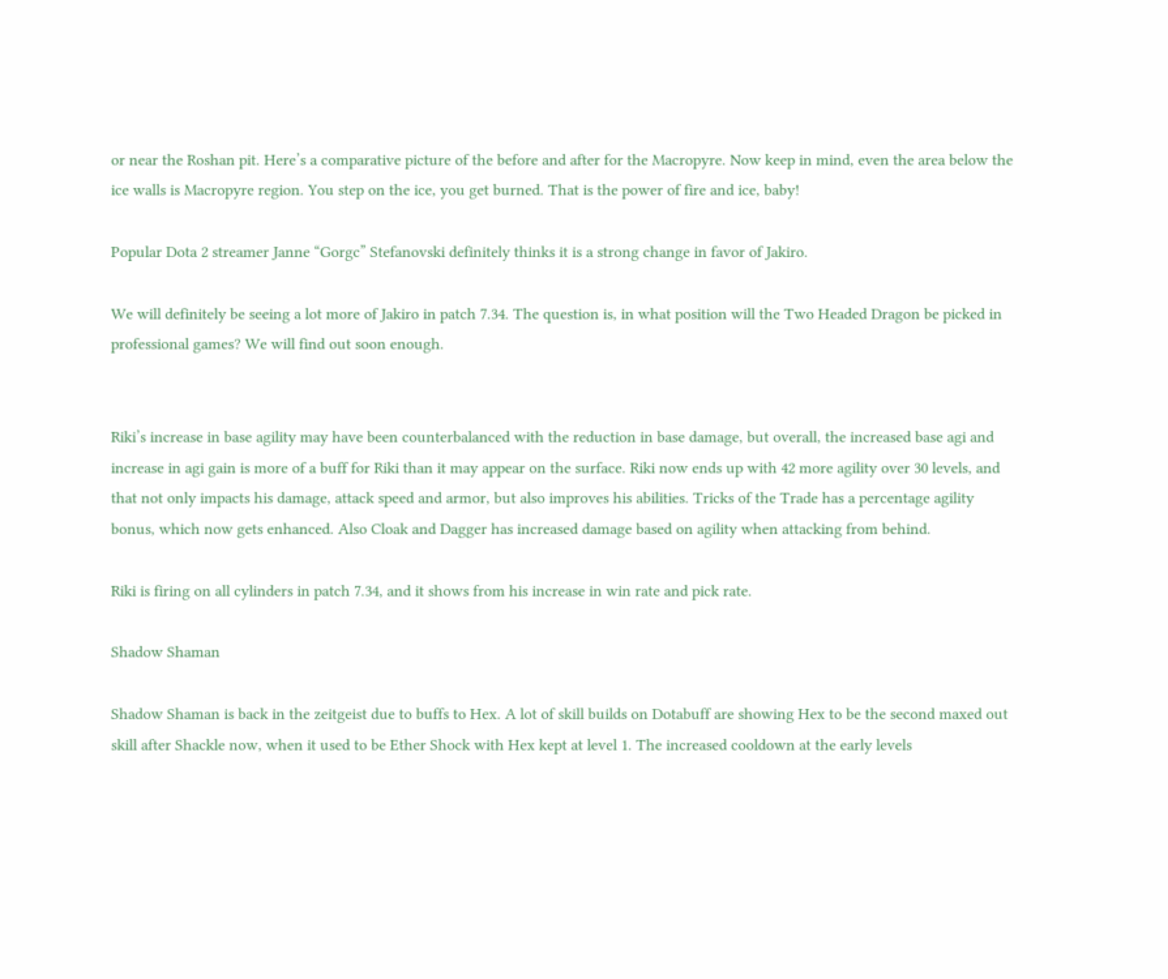or near the Roshan pit. Here’s a comparative picture of the before and after for the Macropyre. Now keep in mind, even the area below the ice walls is Macropyre region. You step on the ice, you get burned. That is the power of fire and ice, baby!

Popular Dota 2 streamer Janne “Gorgc” Stefanovski definitely thinks it is a strong change in favor of Jakiro.

We will definitely be seeing a lot more of Jakiro in patch 7.34. The question is, in what position will the Two Headed Dragon be picked in professional games? We will find out soon enough.


Riki’s increase in base agility may have been counterbalanced with the reduction in base damage, but overall, the increased base agi and increase in agi gain is more of a buff for Riki than it may appear on the surface. Riki now ends up with 42 more agility over 30 levels, and that not only impacts his damage, attack speed and armor, but also improves his abilities. Tricks of the Trade has a percentage agility bonus, which now gets enhanced. Also Cloak and Dagger has increased damage based on agility when attacking from behind.

Riki is firing on all cylinders in patch 7.34, and it shows from his increase in win rate and pick rate.

Shadow Shaman

Shadow Shaman is back in the zeitgeist due to buffs to Hex. A lot of skill builds on Dotabuff are showing Hex to be the second maxed out skill after Shackle now, when it used to be Ether Shock with Hex kept at level 1. The increased cooldown at the early levels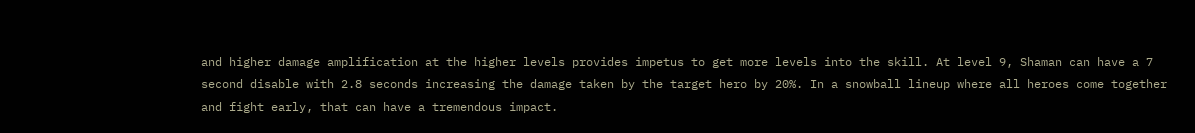and higher damage amplification at the higher levels provides impetus to get more levels into the skill. At level 9, Shaman can have a 7 second disable with 2.8 seconds increasing the damage taken by the target hero by 20%. In a snowball lineup where all heroes come together and fight early, that can have a tremendous impact.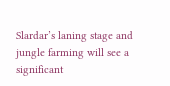Slardar’s laning stage and jungle farming will see a significant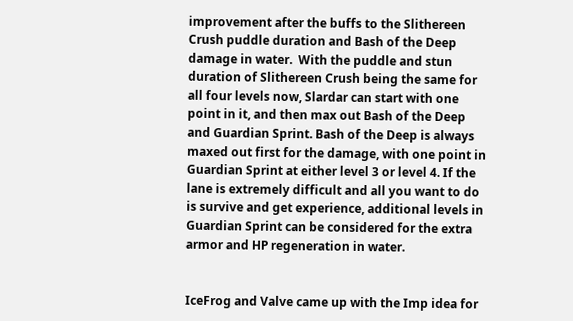improvement after the buffs to the Slithereen Crush puddle duration and Bash of the Deep damage in water.  With the puddle and stun duration of Slithereen Crush being the same for all four levels now, Slardar can start with one point in it, and then max out Bash of the Deep and Guardian Sprint. Bash of the Deep is always maxed out first for the damage, with one point in Guardian Sprint at either level 3 or level 4. If the lane is extremely difficult and all you want to do is survive and get experience, additional levels in Guardian Sprint can be considered for the extra armor and HP regeneration in water.


IceFrog and Valve came up with the Imp idea for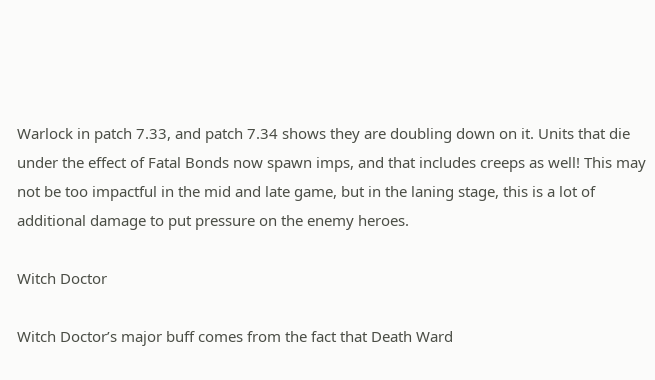Warlock in patch 7.33, and patch 7.34 shows they are doubling down on it. Units that die under the effect of Fatal Bonds now spawn imps, and that includes creeps as well! This may not be too impactful in the mid and late game, but in the laning stage, this is a lot of additional damage to put pressure on the enemy heroes.

Witch Doctor

Witch Doctor’s major buff comes from the fact that Death Ward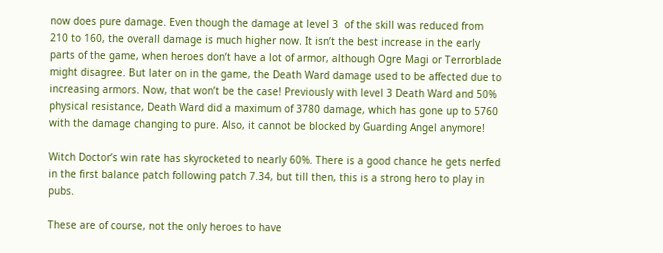now does pure damage. Even though the damage at level 3  of the skill was reduced from 210 to 160, the overall damage is much higher now. It isn’t the best increase in the early parts of the game, when heroes don’t have a lot of armor, although Ogre Magi or Terrorblade might disagree. But later on in the game, the Death Ward damage used to be affected due to increasing armors. Now, that won’t be the case! Previously with level 3 Death Ward and 50% physical resistance, Death Ward did a maximum of 3780 damage, which has gone up to 5760 with the damage changing to pure. Also, it cannot be blocked by Guarding Angel anymore!

Witch Doctor’s win rate has skyrocketed to nearly 60%. There is a good chance he gets nerfed in the first balance patch following patch 7.34, but till then, this is a strong hero to play in pubs.

These are of course, not the only heroes to have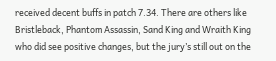received decent buffs in patch 7.34. There are others like Bristleback, Phantom Assassin, Sand King and Wraith King who did see positive changes, but the jury’s still out on the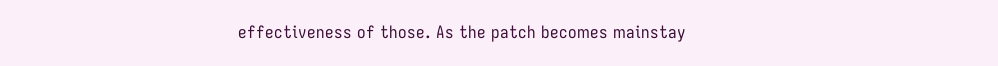effectiveness of those. As the patch becomes mainstay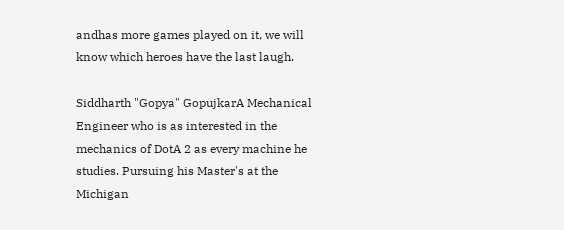andhas more games played on it, we will know which heroes have the last laugh.

Siddharth "Gopya" GopujkarA Mechanical Engineer who is as interested in the mechanics of DotA 2 as every machine he studies. Pursuing his Master's at the Michigan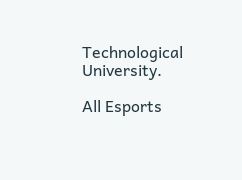Technological University.

All Esports